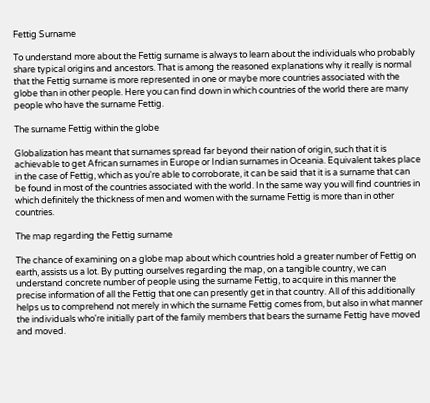Fettig Surname

To understand more about the Fettig surname is always to learn about the individuals who probably share typical origins and ancestors. That is among the reasoned explanations why it really is normal that the Fettig surname is more represented in one or maybe more countries associated with the globe than in other people. Here you can find down in which countries of the world there are many people who have the surname Fettig.

The surname Fettig within the globe

Globalization has meant that surnames spread far beyond their nation of origin, such that it is achievable to get African surnames in Europe or Indian surnames in Oceania. Equivalent takes place in the case of Fettig, which as you're able to corroborate, it can be said that it is a surname that can be found in most of the countries associated with the world. In the same way you will find countries in which definitely the thickness of men and women with the surname Fettig is more than in other countries.

The map regarding the Fettig surname

The chance of examining on a globe map about which countries hold a greater number of Fettig on earth, assists us a lot. By putting ourselves regarding the map, on a tangible country, we can understand concrete number of people using the surname Fettig, to acquire in this manner the precise information of all the Fettig that one can presently get in that country. All of this additionally helps us to comprehend not merely in which the surname Fettig comes from, but also in what manner the individuals who're initially part of the family members that bears the surname Fettig have moved and moved.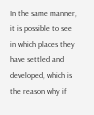In the same manner, it is possible to see in which places they have settled and developed, which is the reason why if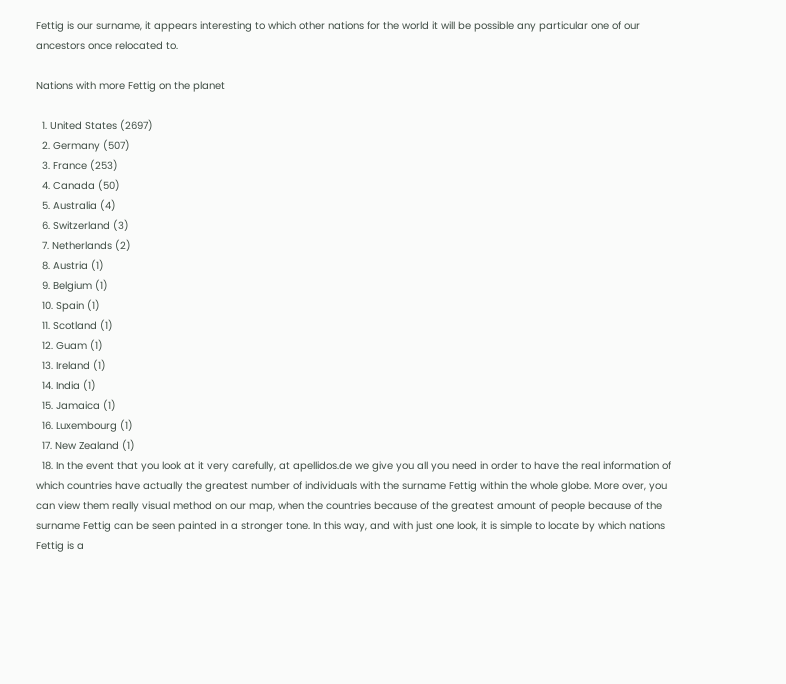Fettig is our surname, it appears interesting to which other nations for the world it will be possible any particular one of our ancestors once relocated to.

Nations with more Fettig on the planet

  1. United States (2697)
  2. Germany (507)
  3. France (253)
  4. Canada (50)
  5. Australia (4)
  6. Switzerland (3)
  7. Netherlands (2)
  8. Austria (1)
  9. Belgium (1)
  10. Spain (1)
  11. Scotland (1)
  12. Guam (1)
  13. Ireland (1)
  14. India (1)
  15. Jamaica (1)
  16. Luxembourg (1)
  17. New Zealand (1)
  18. In the event that you look at it very carefully, at apellidos.de we give you all you need in order to have the real information of which countries have actually the greatest number of individuals with the surname Fettig within the whole globe. More over, you can view them really visual method on our map, when the countries because of the greatest amount of people because of the surname Fettig can be seen painted in a stronger tone. In this way, and with just one look, it is simple to locate by which nations Fettig is a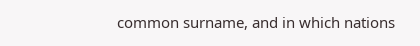common surname, and in which nations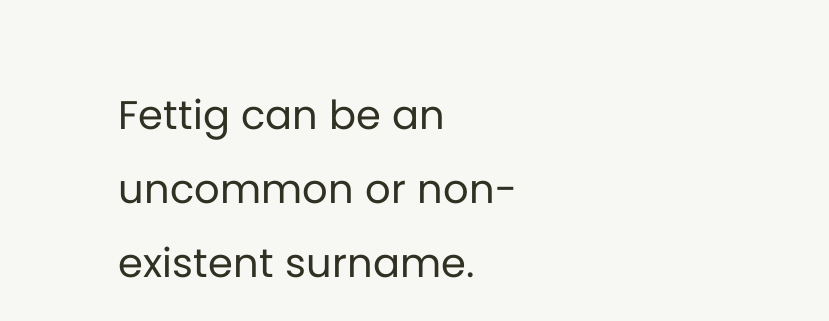Fettig can be an uncommon or non-existent surname.